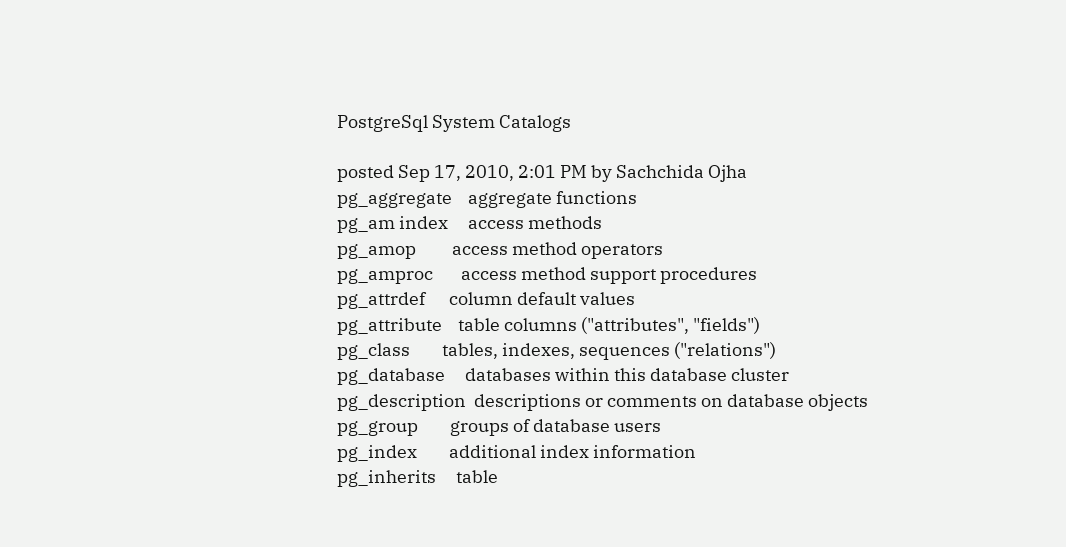PostgreSql System Catalogs

posted Sep 17, 2010, 2:01 PM by Sachchida Ojha
pg_aggregate    aggregate functions
pg_am index     access methods
pg_amop         access method operators
pg_amproc       access method support procedures
pg_attrdef      column default values
pg_attribute    table columns ("attributes", "fields")
pg_class        tables, indexes, sequences ("relations")
pg_database     databases within this database cluster
pg_description  descriptions or comments on database objects
pg_group        groups of database users
pg_index        additional index information
pg_inherits     table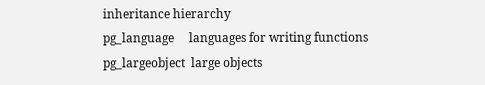inheritance hierarchy
pg_language     languages for writing functions
pg_largeobject  large objects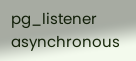pg_listener     asynchronous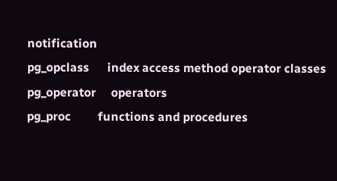notification
pg_opclass      index access method operator classes
pg_operator     operators
pg_proc         functions and procedures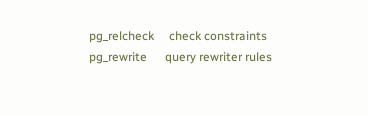pg_relcheck     check constraints
pg_rewrite      query rewriter rules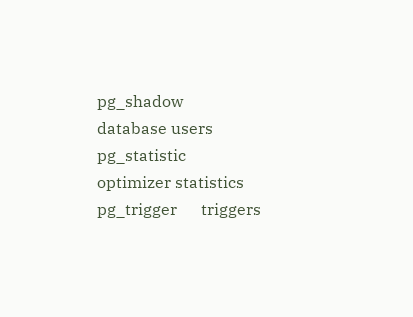pg_shadow       database users
pg_statistic    optimizer statistics
pg_trigger      triggers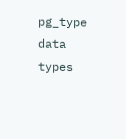pg_type         data types